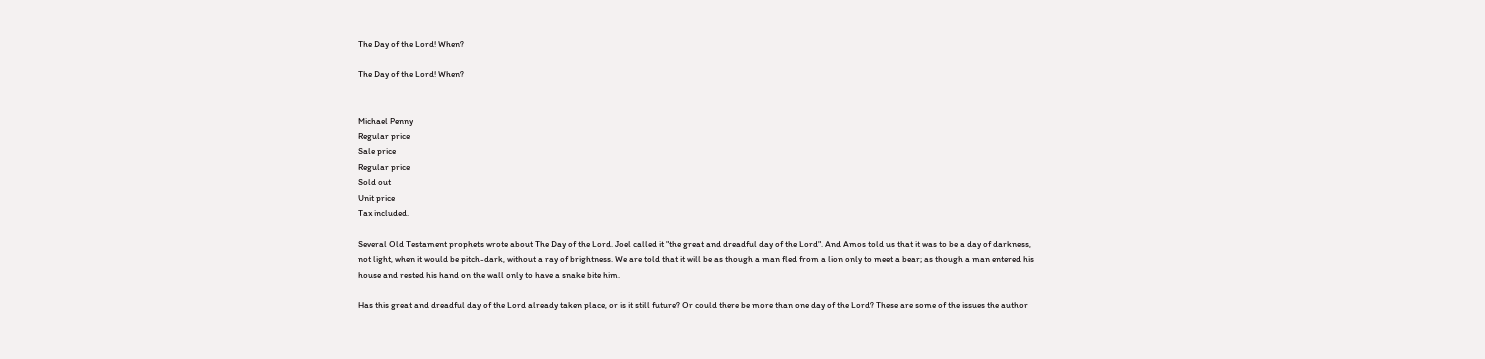The Day of the Lord! When?

The Day of the Lord! When?


Michael Penny
Regular price
Sale price
Regular price
Sold out
Unit price
Tax included.

Several Old Testament prophets wrote about The Day of the Lord. Joel called it "the great and dreadful day of the Lord". And Amos told us that it was to be a day of darkness, not light, when it would be pitch-dark, without a ray of brightness. We are told that it will be as though a man fled from a lion only to meet a bear; as though a man entered his house and rested his hand on the wall only to have a snake bite him.

Has this great and dreadful day of the Lord already taken place, or is it still future? Or could there be more than one day of the Lord? These are some of the issues the author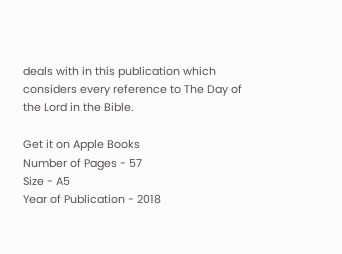deals with in this publication which considers every reference to The Day of the Lord in the Bible.

Get it on Apple Books
Number of Pages - 57
Size - A5
Year of Publication - 2018